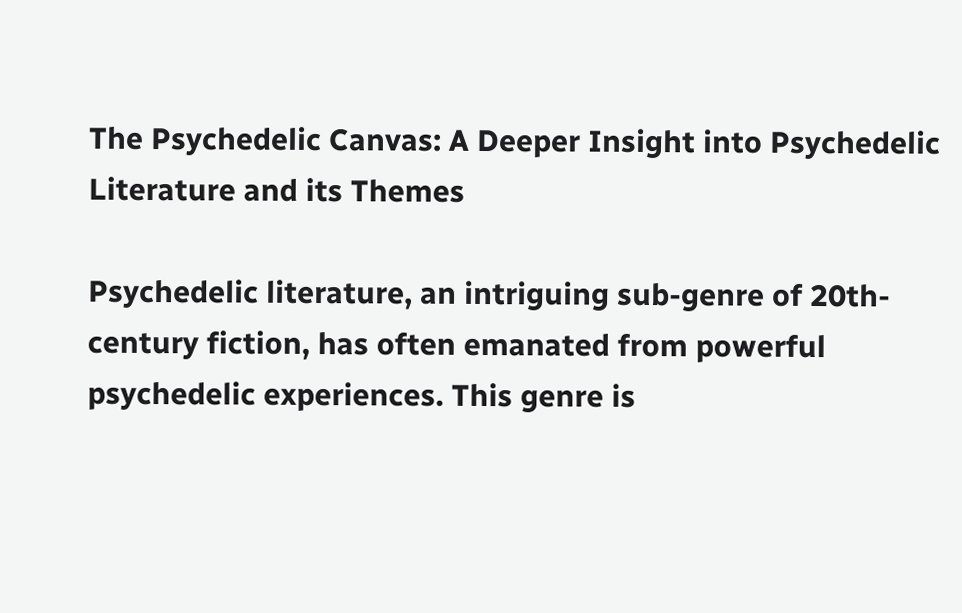The Psychedelic Canvas: A Deeper Insight into Psychedelic Literature and its Themes

Psychedelic literature, an intriguing sub-genre of 20th-century fiction, has often emanated from powerful psychedelic experiences. This genre is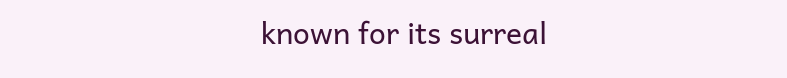known for its surreal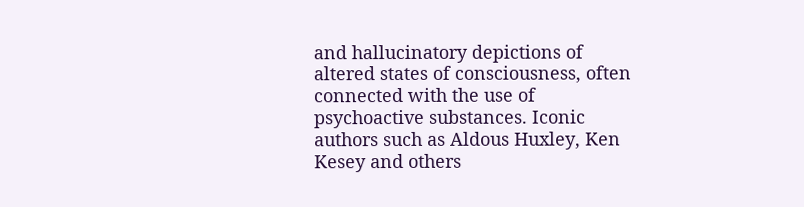and hallucinatory depictions of altered states of consciousness, often connected with the use of psychoactive substances. Iconic authors such as Aldous Huxley, Ken Kesey and others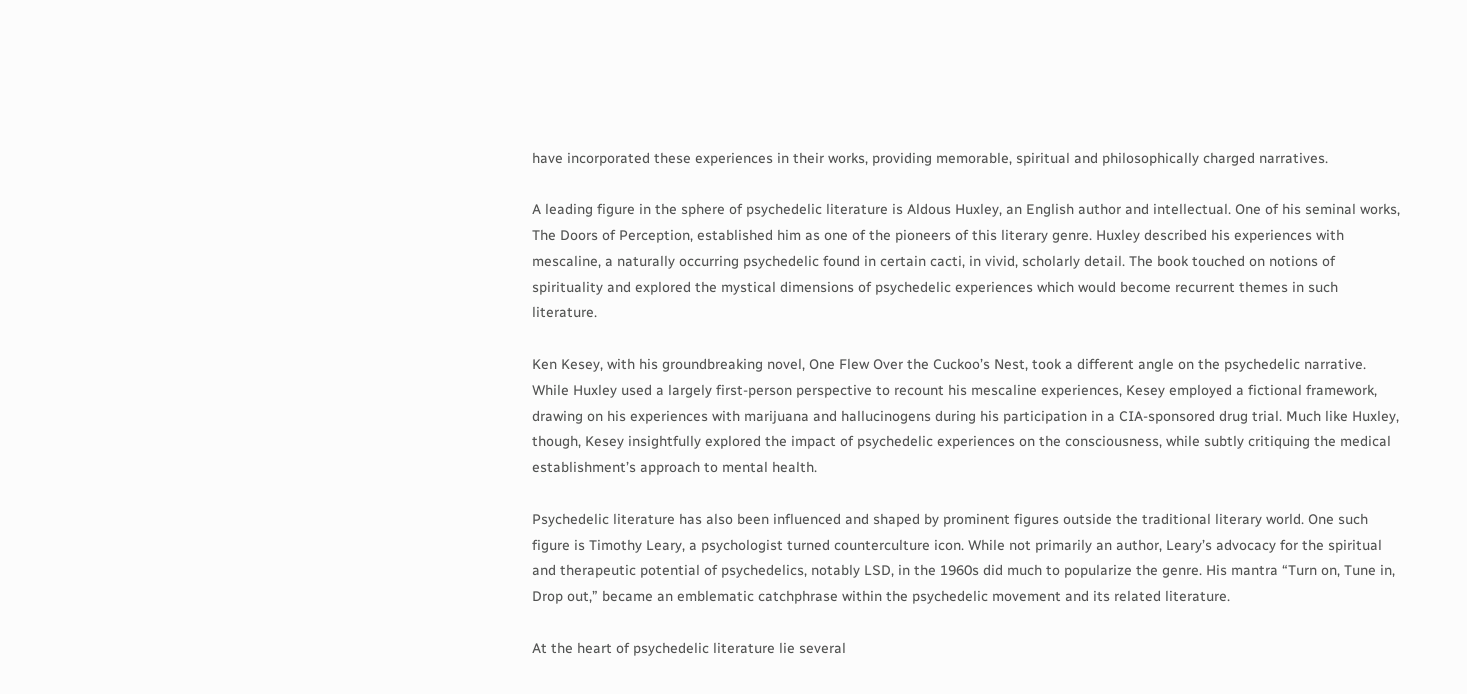have incorporated these experiences in their works, providing memorable, spiritual and philosophically charged narratives.

A leading figure in the sphere of psychedelic literature is Aldous Huxley, an English author and intellectual. One of his seminal works, The Doors of Perception, established him as one of the pioneers of this literary genre. Huxley described his experiences with mescaline, a naturally occurring psychedelic found in certain cacti, in vivid, scholarly detail. The book touched on notions of spirituality and explored the mystical dimensions of psychedelic experiences which would become recurrent themes in such literature.

Ken Kesey, with his groundbreaking novel, One Flew Over the Cuckoo’s Nest, took a different angle on the psychedelic narrative. While Huxley used a largely first-person perspective to recount his mescaline experiences, Kesey employed a fictional framework, drawing on his experiences with marijuana and hallucinogens during his participation in a CIA-sponsored drug trial. Much like Huxley, though, Kesey insightfully explored the impact of psychedelic experiences on the consciousness, while subtly critiquing the medical establishment’s approach to mental health.

Psychedelic literature has also been influenced and shaped by prominent figures outside the traditional literary world. One such figure is Timothy Leary, a psychologist turned counterculture icon. While not primarily an author, Leary’s advocacy for the spiritual and therapeutic potential of psychedelics, notably LSD, in the 1960s did much to popularize the genre. His mantra “Turn on, Tune in, Drop out,” became an emblematic catchphrase within the psychedelic movement and its related literature.

At the heart of psychedelic literature lie several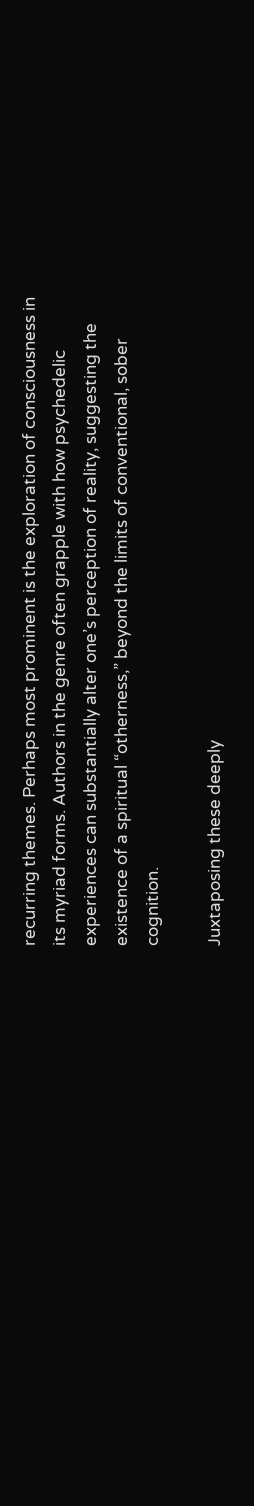recurring themes. Perhaps most prominent is the exploration of consciousness in its myriad forms. Authors in the genre often grapple with how psychedelic experiences can substantially alter one’s perception of reality, suggesting the existence of a spiritual “otherness,” beyond the limits of conventional, sober cognition.

Juxtaposing these deeply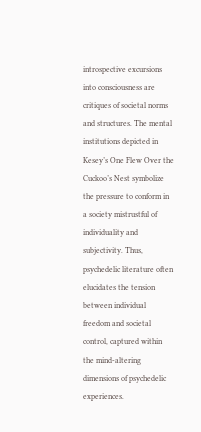introspective excursions into consciousness are critiques of societal norms and structures. The mental institutions depicted in Kesey’s One Flew Over the Cuckoo’s Nest symbolize the pressure to conform in a society mistrustful of individuality and subjectivity. Thus, psychedelic literature often elucidates the tension between individual freedom and societal control, captured within the mind-altering dimensions of psychedelic experiences.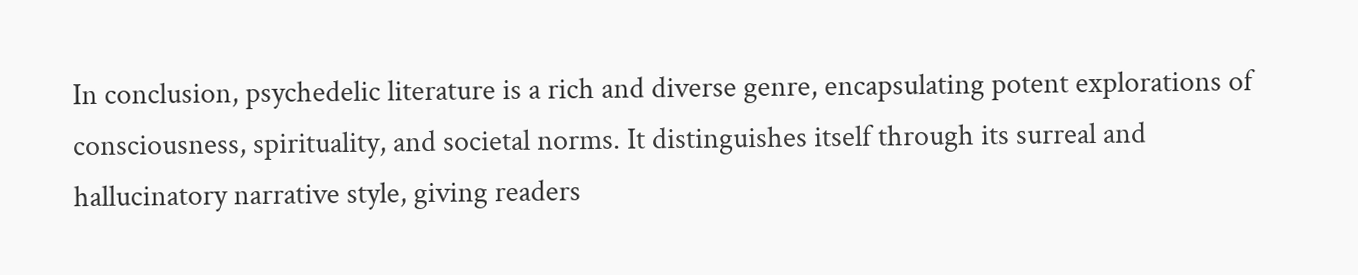In conclusion, psychedelic literature is a rich and diverse genre, encapsulating potent explorations of consciousness, spirituality, and societal norms. It distinguishes itself through its surreal and hallucinatory narrative style, giving readers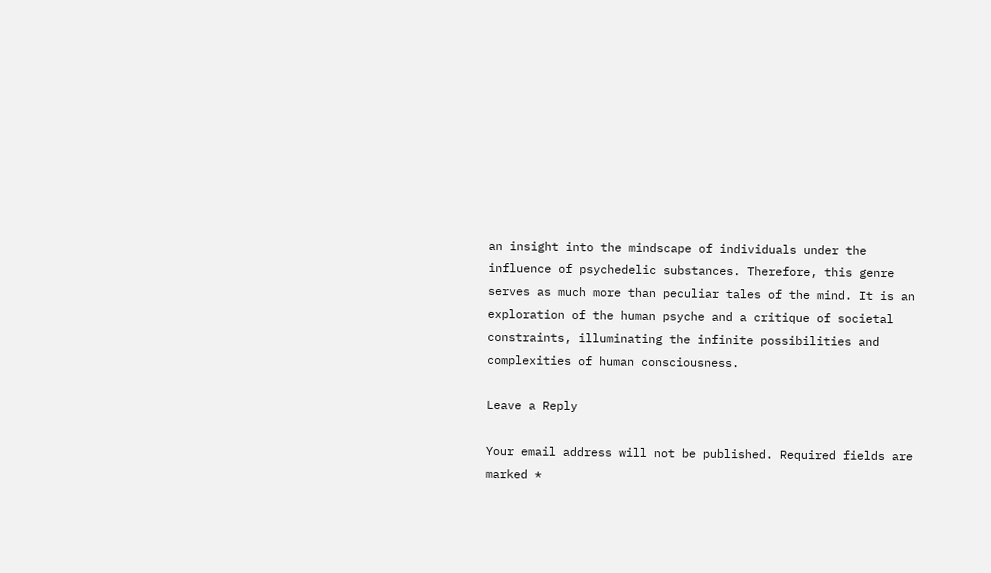an insight into the mindscape of individuals under the influence of psychedelic substances. Therefore, this genre serves as much more than peculiar tales of the mind. It is an exploration of the human psyche and a critique of societal constraints, illuminating the infinite possibilities and complexities of human consciousness.

Leave a Reply

Your email address will not be published. Required fields are marked *